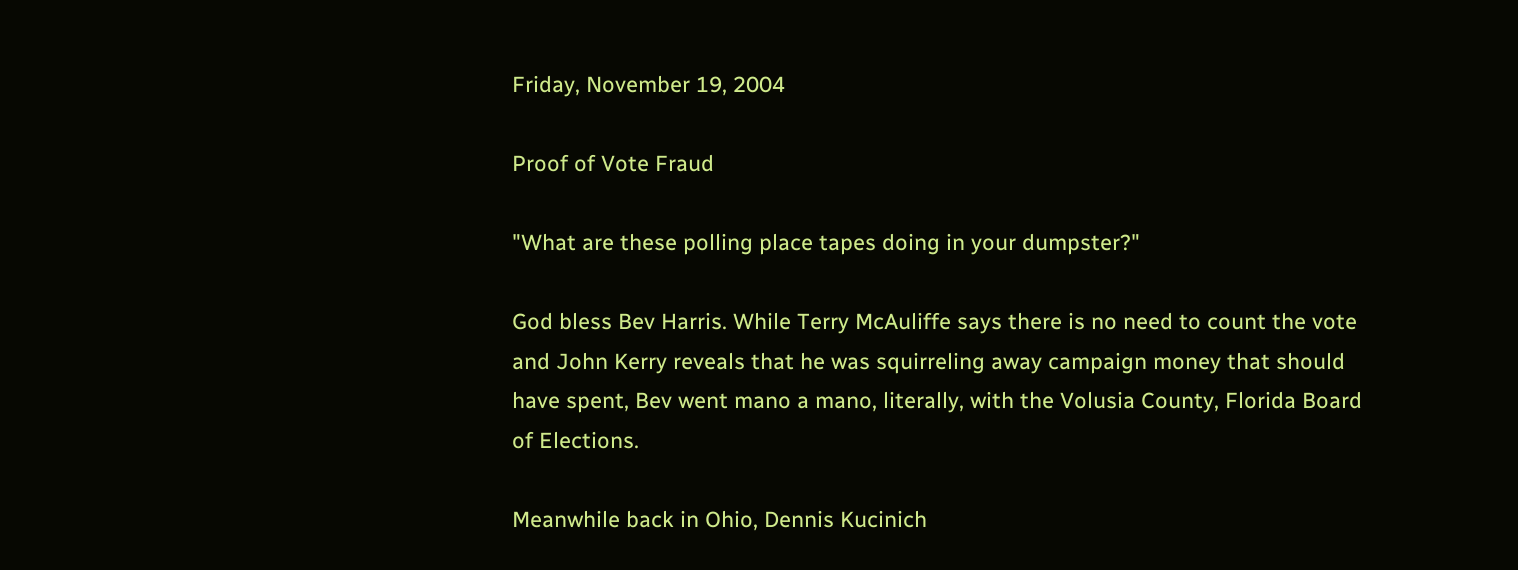Friday, November 19, 2004

Proof of Vote Fraud

"What are these polling place tapes doing in your dumpster?"

God bless Bev Harris. While Terry McAuliffe says there is no need to count the vote and John Kerry reveals that he was squirreling away campaign money that should have spent, Bev went mano a mano, literally, with the Volusia County, Florida Board of Elections.

Meanwhile back in Ohio, Dennis Kucinich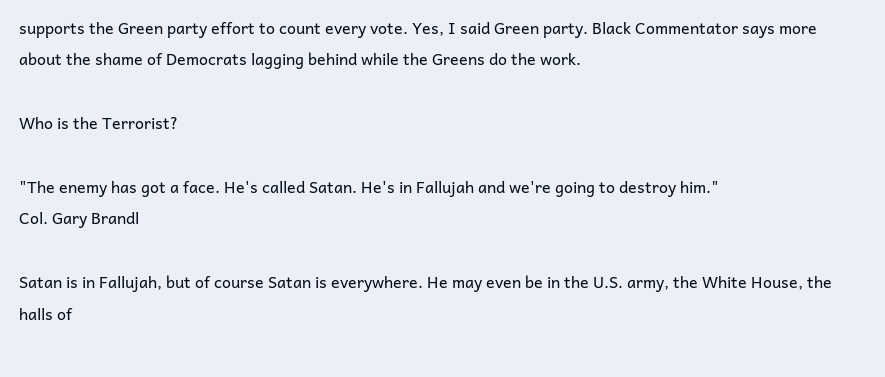supports the Green party effort to count every vote. Yes, I said Green party. Black Commentator says more about the shame of Democrats lagging behind while the Greens do the work.

Who is the Terrorist?

"The enemy has got a face. He's called Satan. He's in Fallujah and we're going to destroy him."
Col. Gary Brandl

Satan is in Fallujah, but of course Satan is everywhere. He may even be in the U.S. army, the White House, the halls of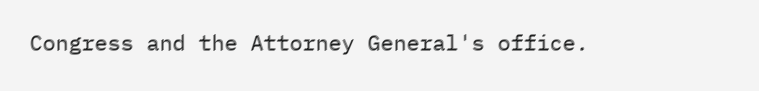Congress and the Attorney General's office.